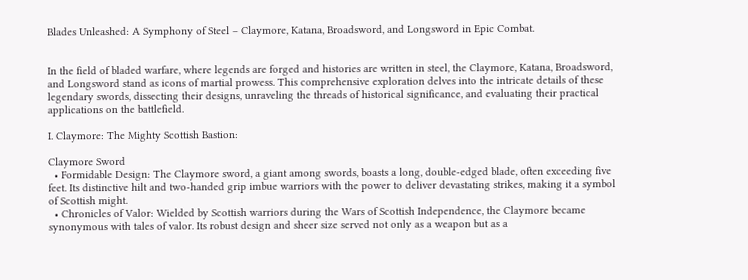Blades Unleashed: A Symphony of Steel – Claymore, Katana, Broadsword, and Longsword in Epic Combat.


In the field of bladed warfare, where legends are forged and histories are written in steel, the Claymore, Katana, Broadsword, and Longsword stand as icons of martial prowess. This comprehensive exploration delves into the intricate details of these legendary swords, dissecting their designs, unraveling the threads of historical significance, and evaluating their practical applications on the battlefield.

I. Claymore: The Mighty Scottish Bastion:

Claymore Sword
  • Formidable Design: The Claymore sword, a giant among swords, boasts a long, double-edged blade, often exceeding five feet. Its distinctive hilt and two-handed grip imbue warriors with the power to deliver devastating strikes, making it a symbol of Scottish might.
  • Chronicles of Valor: Wielded by Scottish warriors during the Wars of Scottish Independence, the Claymore became synonymous with tales of valor. Its robust design and sheer size served not only as a weapon but as a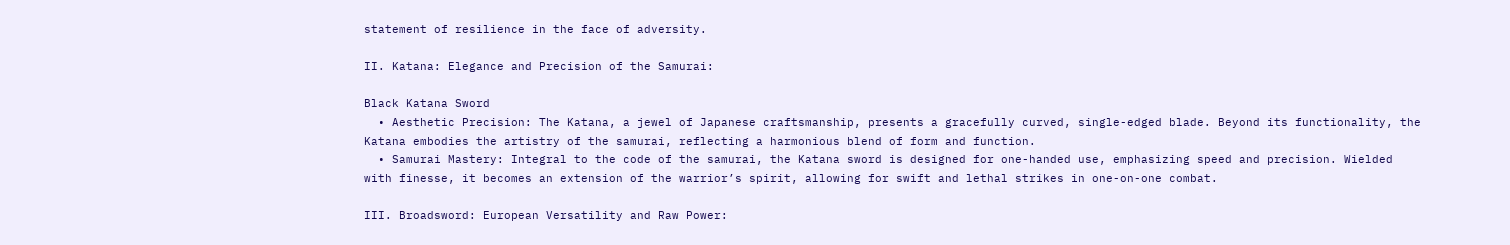statement of resilience in the face of adversity.

II. Katana: Elegance and Precision of the Samurai:

Black Katana Sword
  • Aesthetic Precision: The Katana, a jewel of Japanese craftsmanship, presents a gracefully curved, single-edged blade. Beyond its functionality, the Katana embodies the artistry of the samurai, reflecting a harmonious blend of form and function.
  • Samurai Mastery: Integral to the code of the samurai, the Katana sword is designed for one-handed use, emphasizing speed and precision. Wielded with finesse, it becomes an extension of the warrior’s spirit, allowing for swift and lethal strikes in one-on-one combat.

III. Broadsword: European Versatility and Raw Power: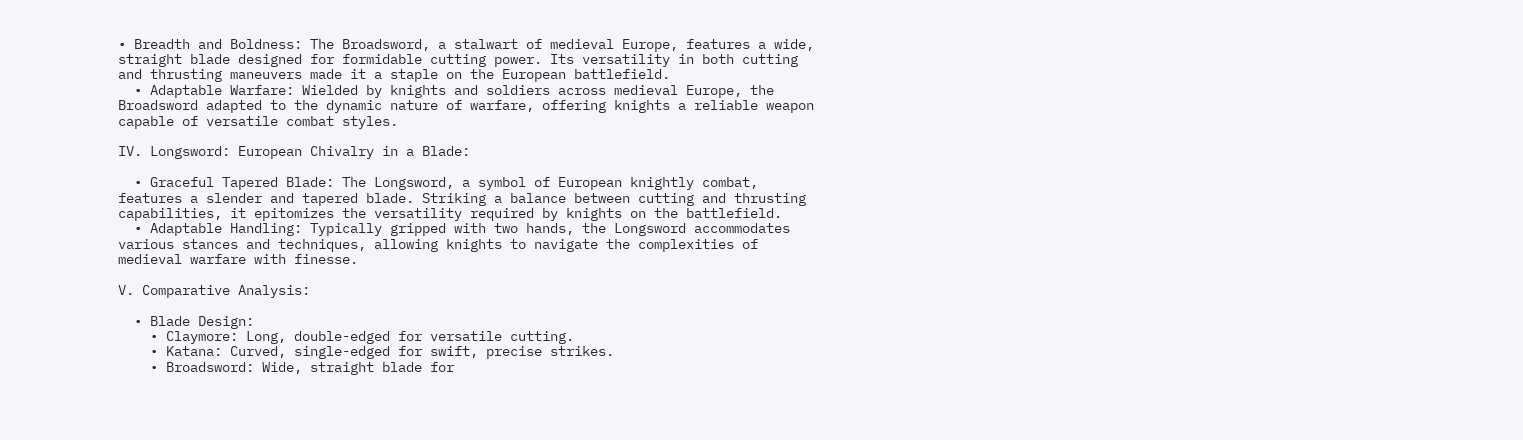• Breadth and Boldness: The Broadsword, a stalwart of medieval Europe, features a wide, straight blade designed for formidable cutting power. Its versatility in both cutting and thrusting maneuvers made it a staple on the European battlefield.
  • Adaptable Warfare: Wielded by knights and soldiers across medieval Europe, the Broadsword adapted to the dynamic nature of warfare, offering knights a reliable weapon capable of versatile combat styles.

IV. Longsword: European Chivalry in a Blade:

  • Graceful Tapered Blade: The Longsword, a symbol of European knightly combat, features a slender and tapered blade. Striking a balance between cutting and thrusting capabilities, it epitomizes the versatility required by knights on the battlefield.
  • Adaptable Handling: Typically gripped with two hands, the Longsword accommodates various stances and techniques, allowing knights to navigate the complexities of medieval warfare with finesse.

V. Comparative Analysis:

  • Blade Design:
    • Claymore: Long, double-edged for versatile cutting.
    • Katana: Curved, single-edged for swift, precise strikes.
    • Broadsword: Wide, straight blade for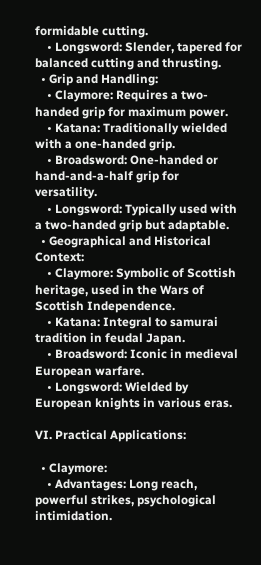formidable cutting.
    • Longsword: Slender, tapered for balanced cutting and thrusting.
  • Grip and Handling:
    • Claymore: Requires a two-handed grip for maximum power.
    • Katana: Traditionally wielded with a one-handed grip.
    • Broadsword: One-handed or hand-and-a-half grip for versatility.
    • Longsword: Typically used with a two-handed grip but adaptable.
  • Geographical and Historical Context:
    • Claymore: Symbolic of Scottish heritage, used in the Wars of Scottish Independence.
    • Katana: Integral to samurai tradition in feudal Japan.
    • Broadsword: Iconic in medieval European warfare.
    • Longsword: Wielded by European knights in various eras.

VI. Practical Applications:

  • Claymore:
    • Advantages: Long reach, powerful strikes, psychological intimidation.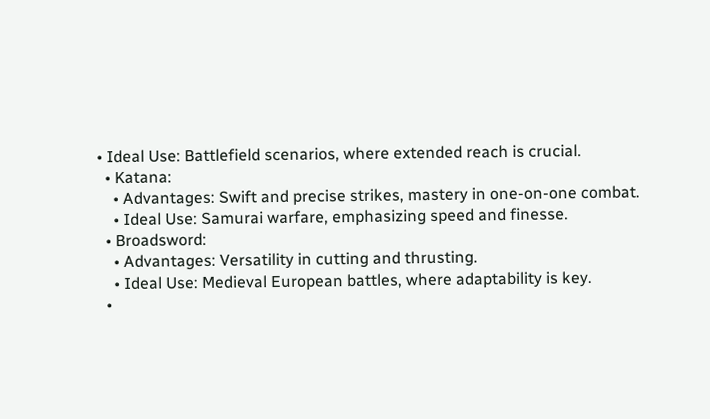• Ideal Use: Battlefield scenarios, where extended reach is crucial.
  • Katana:
    • Advantages: Swift and precise strikes, mastery in one-on-one combat.
    • Ideal Use: Samurai warfare, emphasizing speed and finesse.
  • Broadsword:
    • Advantages: Versatility in cutting and thrusting.
    • Ideal Use: Medieval European battles, where adaptability is key.
  •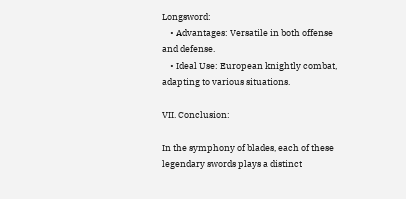Longsword:
    • Advantages: Versatile in both offense and defense.
    • Ideal Use: European knightly combat, adapting to various situations.

VII. Conclusion:

In the symphony of blades, each of these legendary swords plays a distinct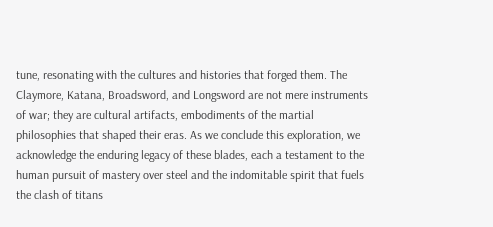tune, resonating with the cultures and histories that forged them. The Claymore, Katana, Broadsword, and Longsword are not mere instruments of war; they are cultural artifacts, embodiments of the martial philosophies that shaped their eras. As we conclude this exploration, we acknowledge the enduring legacy of these blades, each a testament to the human pursuit of mastery over steel and the indomitable spirit that fuels the clash of titans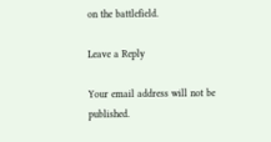on the battlefield.

Leave a Reply

Your email address will not be published.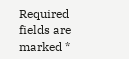Required fields are marked *